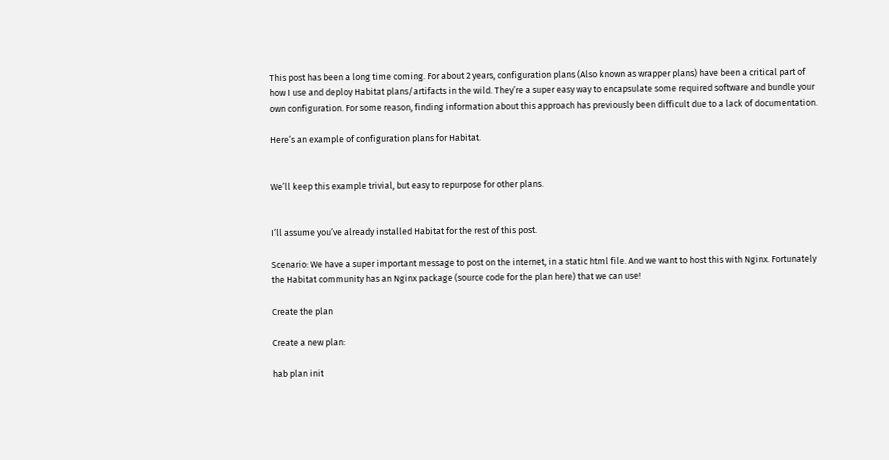This post has been a long time coming. For about 2 years, configuration plans (Also known as wrapper plans) have been a critical part of how I use and deploy Habitat plans/artifacts in the wild. They’re a super easy way to encapsulate some required software and bundle your own configuration. For some reason, finding information about this approach has previously been difficult due to a lack of documentation.

Here’s an example of configuration plans for Habitat.


We’ll keep this example trivial, but easy to repurpose for other plans.


I’ll assume you’ve already installed Habitat for the rest of this post.

Scenario: We have a super important message to post on the internet, in a static html file. And we want to host this with Nginx. Fortunately the Habitat community has an Nginx package (source code for the plan here) that we can use!

Create the plan

Create a new plan:

hab plan init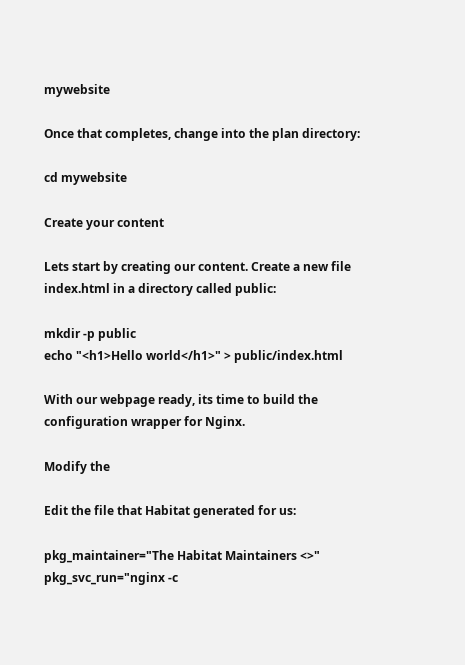mywebsite

Once that completes, change into the plan directory:

cd mywebsite

Create your content

Lets start by creating our content. Create a new file index.html in a directory called public:

mkdir -p public
echo "<h1>Hello world</h1>" > public/index.html

With our webpage ready, its time to build the configuration wrapper for Nginx.

Modify the

Edit the file that Habitat generated for us:

pkg_maintainer="The Habitat Maintainers <>"
pkg_svc_run="nginx -c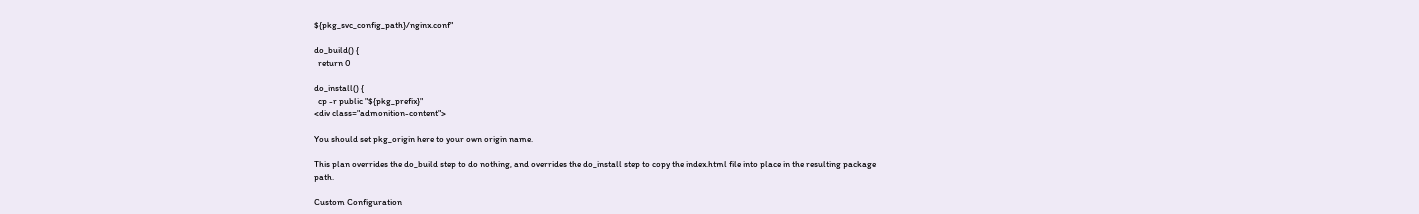${pkg_svc_config_path}/nginx.conf"

do_build() {
  return 0

do_install() {
  cp -r public "${pkg_prefix}"
<div class="admonition-content">

You should set pkg_origin here to your own origin name.

This plan overrides the do_build step to do nothing, and overrides the do_install step to copy the index.html file into place in the resulting package path.

Custom Configuration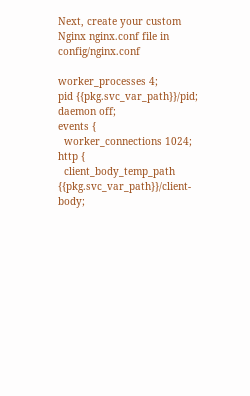Next, create your custom Nginx nginx.conf file in config/nginx.conf

worker_processes 4;
pid {{pkg.svc_var_path}}/pid;
daemon off;
events {
  worker_connections 1024;
http {
  client_body_temp_path {{pkg.svc_var_path}}/client-body;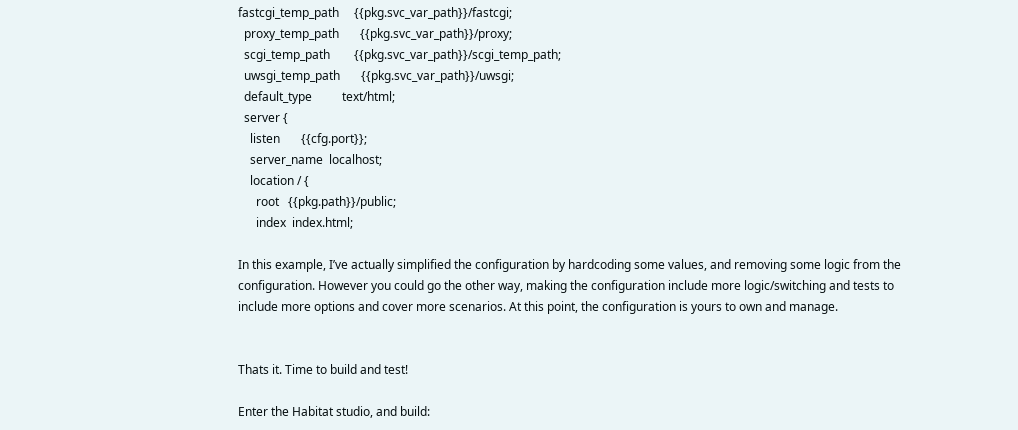fastcgi_temp_path     {{pkg.svc_var_path}}/fastcgi;
  proxy_temp_path       {{pkg.svc_var_path}}/proxy;
  scgi_temp_path        {{pkg.svc_var_path}}/scgi_temp_path;
  uwsgi_temp_path       {{pkg.svc_var_path}}/uwsgi;
  default_type          text/html;
  server {
    listen       {{cfg.port}};
    server_name  localhost;
    location / {
      root   {{pkg.path}}/public;
      index  index.html;

In this example, I’ve actually simplified the configuration by hardcoding some values, and removing some logic from the configuration. However you could go the other way, making the configuration include more logic/switching and tests to include more options and cover more scenarios. At this point, the configuration is yours to own and manage.


Thats it. Time to build and test!

Enter the Habitat studio, and build: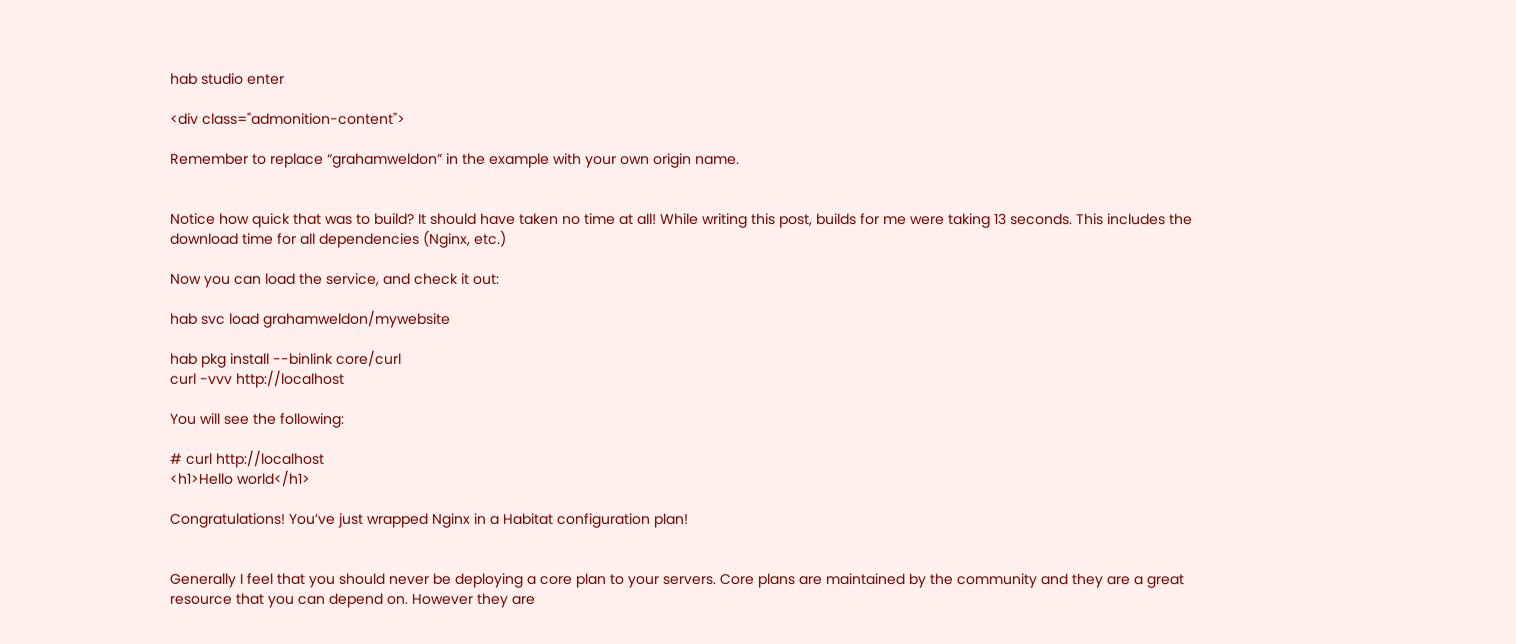hab studio enter

<div class="admonition-content">

Remember to replace “grahamweldon” in the example with your own origin name.


Notice how quick that was to build? It should have taken no time at all! While writing this post, builds for me were taking 13 seconds. This includes the download time for all dependencies (Nginx, etc.)

Now you can load the service, and check it out:

hab svc load grahamweldon/mywebsite

hab pkg install --binlink core/curl
curl -vvv http://localhost

You will see the following:

# curl http://localhost
<h1>Hello world</h1>

Congratulations! You’ve just wrapped Nginx in a Habitat configuration plan!


Generally I feel that you should never be deploying a core plan to your servers. Core plans are maintained by the community and they are a great resource that you can depend on. However they are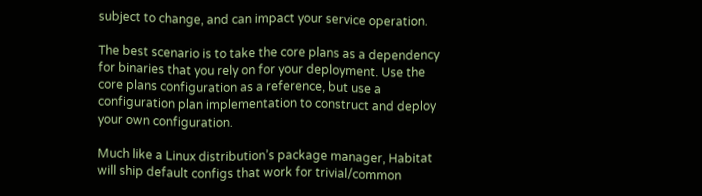subject to change, and can impact your service operation.

The best scenario is to take the core plans as a dependency for binaries that you rely on for your deployment. Use the core plans configuration as a reference, but use a configuration plan implementation to construct and deploy your own configuration.

Much like a Linux distribution’s package manager, Habitat will ship default configs that work for trivial/common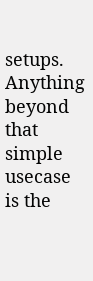setups. Anything beyond that simple usecase is the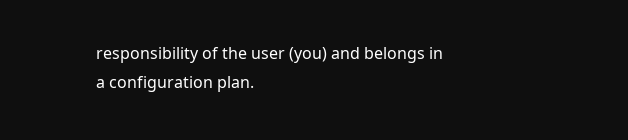responsibility of the user (you) and belongs in a configuration plan.